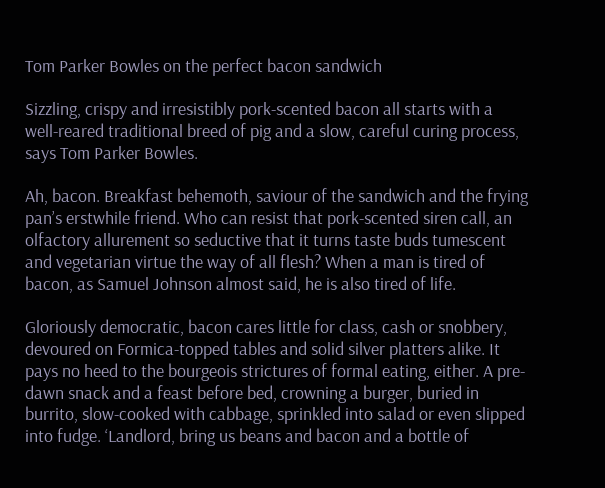Tom Parker Bowles on the perfect bacon sandwich

Sizzling, crispy and irresistibly pork-scented bacon all starts with a well-reared traditional breed of pig and a slow, careful curing process, says Tom Parker Bowles.

Ah, bacon. Breakfast behemoth, saviour of the sandwich and the frying pan’s erstwhile friend. Who can resist that pork-scented siren call, an olfactory allurement so seductive that it turns taste buds tumescent and vegetarian virtue the way of all flesh? When a man is tired of bacon, as Samuel Johnson almost said, he is also tired of life.

Gloriously democratic, bacon cares little for class, cash or snobbery, devoured on Formica-topped tables and solid silver platters alike. It pays no heed to the bourgeois strictures of formal eating, either. A pre-dawn snack and a feast before bed, crowning a burger, buried in burrito, slow-cooked with cabbage, sprinkled into salad or even slipped into fudge. ‘Landlord, bring us beans and bacon and a bottle of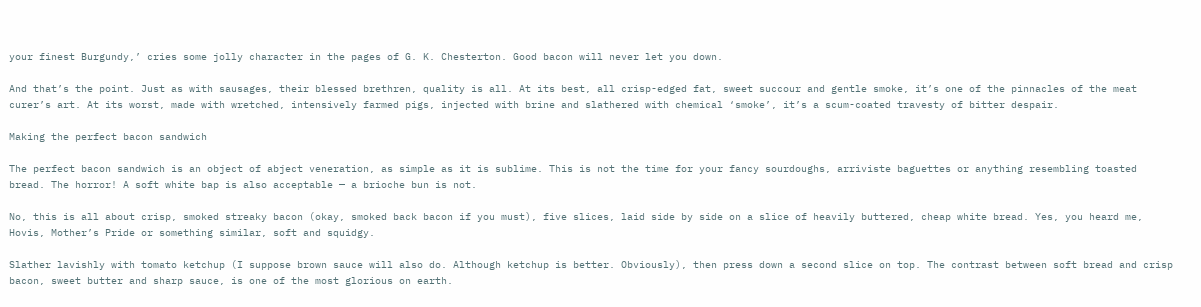your finest Burgundy,’ cries some jolly character in the pages of G. K. Chesterton. Good bacon will never let you down.

And that’s the point. Just as with sausages, their blessed brethren, quality is all. At its best, all crisp-edged fat, sweet succour and gentle smoke, it’s one of the pinnacles of the meat curer’s art. At its worst, made with wretched, intensively farmed pigs, injected with brine and slathered with chemical ‘smoke’, it’s a scum-coated travesty of bitter despair.

Making the perfect bacon sandwich

The perfect bacon sandwich is an object of abject veneration, as simple as it is sublime. This is not the time for your fancy sourdoughs, arriviste baguettes or anything resembling toasted bread. The horror! A soft white bap is also acceptable — a brioche bun is not.

No, this is all about crisp, smoked streaky bacon (okay, smoked back bacon if you must), five slices, laid side by side on a slice of heavily buttered, cheap white bread. Yes, you heard me, Hovis, Mother’s Pride or something similar, soft and squidgy.

Slather lavishly with tomato ketchup (I suppose brown sauce will also do. Although ketchup is better. Obviously), then press down a second slice on top. The contrast between soft bread and crisp bacon, sweet butter and sharp sauce, is one of the most glorious on earth.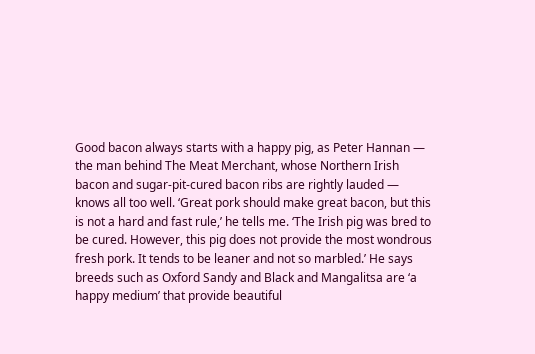Good bacon always starts with a happy pig, as Peter Hannan — the man behind The Meat Merchant, whose Northern Irish bacon and sugar-pit-cured bacon ribs are rightly lauded — knows all too well. ‘Great pork should make great bacon, but this is not a hard and fast rule,’ he tells me. ‘The Irish pig was bred to be cured. However, this pig does not provide the most wondrous fresh pork. It tends to be leaner and not so marbled.’ He says breeds such as Oxford Sandy and Black and Mangalitsa are ‘a happy medium’ that provide beautiful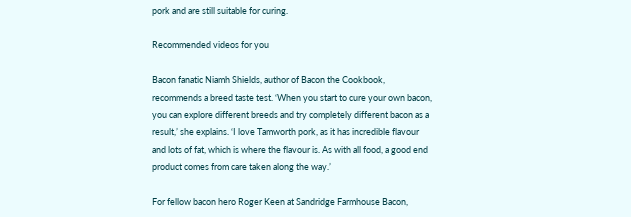pork and are still suitable for curing.

Recommended videos for you

Bacon fanatic Niamh Shields, author of Bacon the Cookbook, recommends a breed taste test. ‘When you start to cure your own bacon, you can explore different breeds and try completely different bacon as a result,’ she explains. ‘I love Tamworth pork, as it has incredible flavour and lots of fat, which is where the flavour is. As with all food, a good end product comes from care taken along the way.’

For fellow bacon hero Roger Keen at Sandridge Farmhouse Bacon,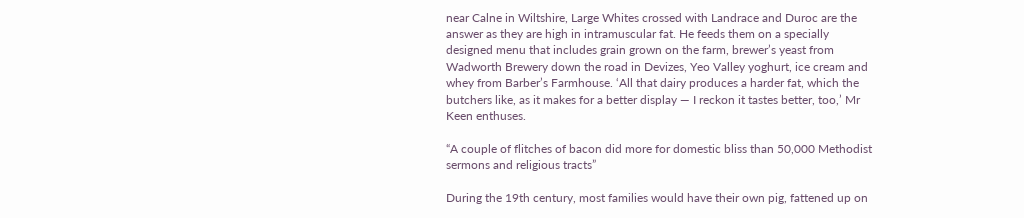near Calne in Wiltshire, Large Whites crossed with Landrace and Duroc are the answer as they are high in intramuscular fat. He feeds them on a specially designed menu that includes grain grown on the farm, brewer’s yeast from Wadworth Brewery down the road in Devizes, Yeo Valley yoghurt, ice cream and whey from Barber’s Farmhouse. ‘All that dairy produces a harder fat, which the butchers like, as it makes for a better display — I reckon it tastes better, too,’ Mr Keen enthuses.

“A couple of flitches of bacon did more for domestic bliss than 50,000 Methodist sermons and religious tracts”

During the 19th century, most families would have their own pig, fattened up on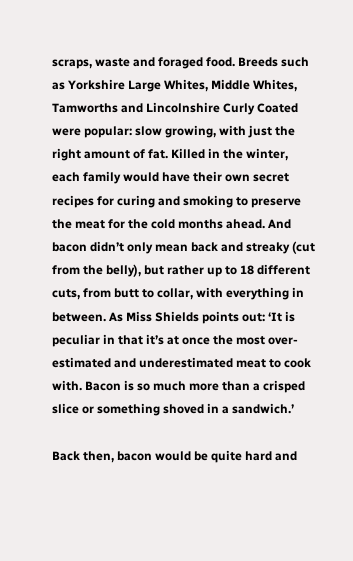scraps, waste and foraged food. Breeds such as Yorkshire Large Whites, Middle Whites, Tamworths and Lincolnshire Curly Coated were popular: slow growing, with just the right amount of fat. Killed in the winter, each family would have their own secret recipes for curing and smoking to preserve the meat for the cold months ahead. And bacon didn’t only mean back and streaky (cut from the belly), but rather up to 18 different cuts, from butt to collar, with everything in between. As Miss Shields points out: ‘It is peculiar in that it’s at once the most over-estimated and underestimated meat to cook with. Bacon is so much more than a crisped slice or something shoved in a sandwich.’

Back then, bacon would be quite hard and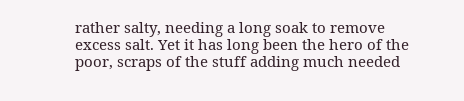rather salty, needing a long soak to remove excess salt. Yet it has long been the hero of the poor, scraps of the stuff adding much needed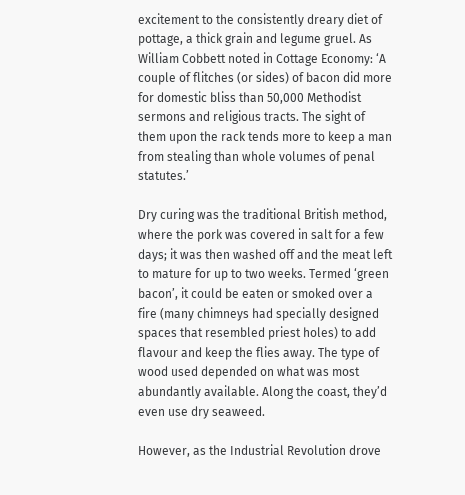excitement to the consistently dreary diet of pottage, a thick grain and legume gruel. As William Cobbett noted in Cottage Economy: ‘A couple of flitches (or sides) of bacon did more for domestic bliss than 50,000 Methodist sermons and religious tracts. The sight of them upon the rack tends more to keep a man from stealing than whole volumes of penal statutes.’

Dry curing was the traditional British method, where the pork was covered in salt for a few days; it was then washed off and the meat left to mature for up to two weeks. Termed ‘green bacon’, it could be eaten or smoked over a fire (many chimneys had specially designed spaces that resembled priest holes) to add flavour and keep the flies away. The type of wood used depended on what was most abundantly available. Along the coast, they’d even use dry seaweed.

However, as the Industrial Revolution drove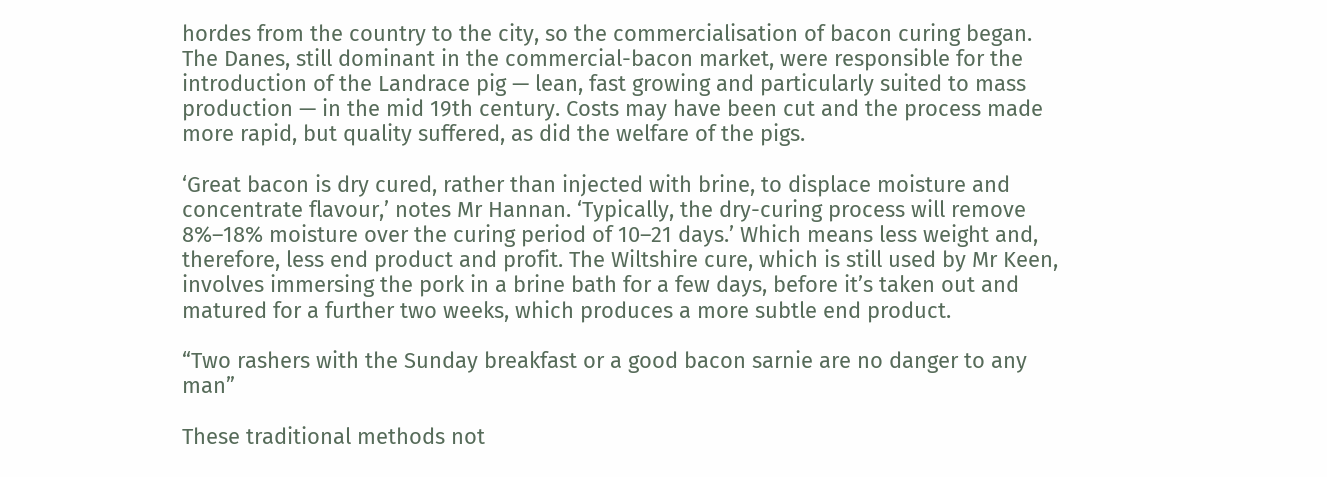hordes from the country to the city, so the commercialisation of bacon curing began. The Danes, still dominant in the commercial-bacon market, were responsible for the introduction of the Landrace pig — lean, fast growing and particularly suited to mass production — in the mid 19th century. Costs may have been cut and the process made more rapid, but quality suffered, as did the welfare of the pigs.

‘Great bacon is dry cured, rather than injected with brine, to displace moisture and concentrate flavour,’ notes Mr Hannan. ‘Typically, the dry-curing process will remove 8%–18% moisture over the curing period of 10–21 days.’ Which means less weight and, therefore, less end product and profit. The Wiltshire cure, which is still used by Mr Keen, involves immersing the pork in a brine bath for a few days, before it’s taken out and matured for a further two weeks, which produces a more subtle end product.

“Two rashers with the Sunday breakfast or a good bacon sarnie are no danger to any man”

These traditional methods not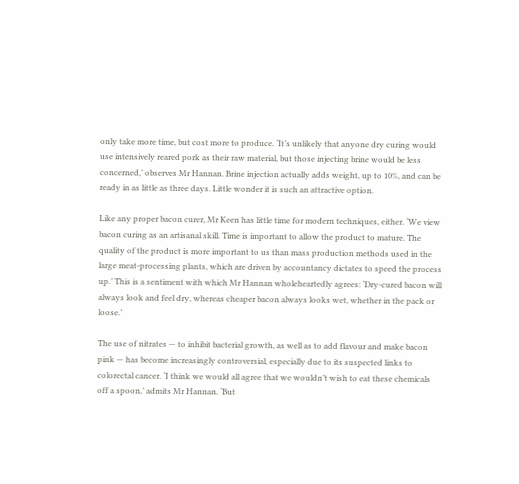only take more time, but cost more to produce. ‘It’s unlikely that anyone dry curing would use intensively reared pork as their raw material, but those injecting brine would be less concerned,’ observes Mr Hannan. Brine injection actually adds weight, up to 10%, and can be ready in as little as three days. Little wonder it is such an attractive option.

Like any proper bacon curer, Mr Keen has little time for modern techniques, either. ‘We view bacon curing as an artisanal skill. Time is important to allow the product to mature. The quality of the product is more important to us than mass production methods used in the large meat-processing plants, which are driven by accountancy dictates to speed the process up.’ This is a sentiment with which Mr Hannan wholeheartedly agrees: ‘Dry-cured bacon will always look and feel dry, whereas cheaper bacon always looks wet, whether in the pack or loose.’

The use of nitrates — to inhibit bacterial growth, as well as to add flavour and make bacon pink — has become increasingly controversial, especially due to its suspected links to colorectal cancer. ‘I think we would all agree that we wouldn’t wish to eat these chemicals off a spoon,’ admits Mr Hannan. ‘But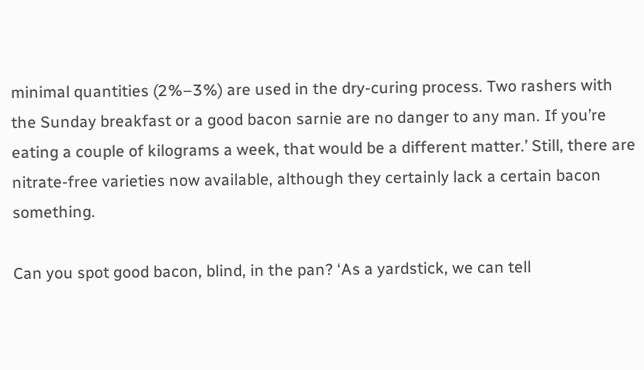minimal quantities (2%–3%) are used in the dry-curing process. Two rashers with the Sunday breakfast or a good bacon sarnie are no danger to any man. If you’re eating a couple of kilograms a week, that would be a different matter.’ Still, there are nitrate-free varieties now available, although they certainly lack a certain bacon something.

Can you spot good bacon, blind, in the pan? ‘As a yardstick, we can tell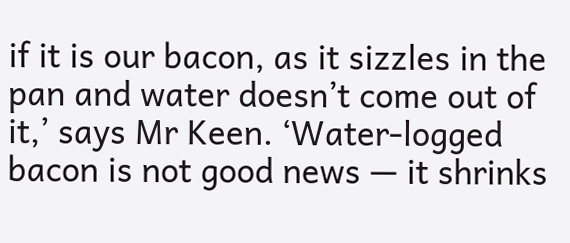if it is our bacon, as it sizzles in the pan and water doesn’t come out of it,’ says Mr Keen. ‘Water-logged bacon is not good news — it shrinks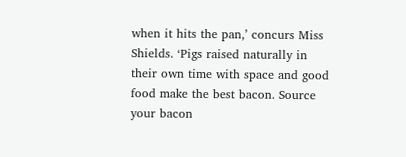when it hits the pan,’ concurs Miss Shields. ‘Pigs raised naturally in their own time with space and good food make the best bacon. Source your bacon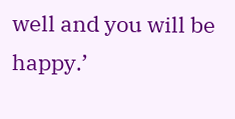well and you will be happy.’